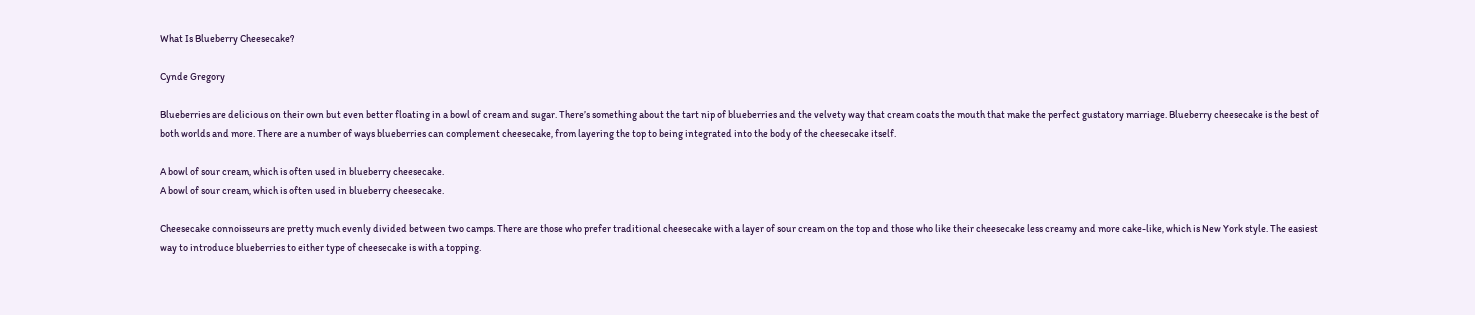What Is Blueberry Cheesecake?

Cynde Gregory

Blueberries are delicious on their own but even better floating in a bowl of cream and sugar. There’s something about the tart nip of blueberries and the velvety way that cream coats the mouth that make the perfect gustatory marriage. Blueberry cheesecake is the best of both worlds and more. There are a number of ways blueberries can complement cheesecake, from layering the top to being integrated into the body of the cheesecake itself.

A bowl of sour cream, which is often used in blueberry cheesecake.
A bowl of sour cream, which is often used in blueberry cheesecake.

Cheesecake connoisseurs are pretty much evenly divided between two camps. There are those who prefer traditional cheesecake with a layer of sour cream on the top and those who like their cheesecake less creamy and more cake-like, which is New York style. The easiest way to introduce blueberries to either type of cheesecake is with a topping.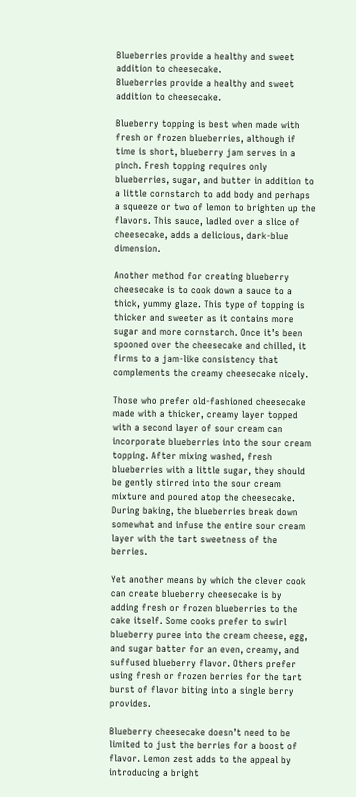Blueberries provide a healthy and sweet addition to cheesecake.
Blueberries provide a healthy and sweet addition to cheesecake.

Blueberry topping is best when made with fresh or frozen blueberries, although if time is short, blueberry jam serves in a pinch. Fresh topping requires only blueberries, sugar, and butter in addition to a little cornstarch to add body and perhaps a squeeze or two of lemon to brighten up the flavors. This sauce, ladled over a slice of cheesecake, adds a delicious, dark-blue dimension.

Another method for creating blueberry cheesecake is to cook down a sauce to a thick, yummy glaze. This type of topping is thicker and sweeter as it contains more sugar and more cornstarch. Once it’s been spooned over the cheesecake and chilled, it firms to a jam-like consistency that complements the creamy cheesecake nicely.

Those who prefer old-fashioned cheesecake made with a thicker, creamy layer topped with a second layer of sour cream can incorporate blueberries into the sour cream topping. After mixing washed, fresh blueberries with a little sugar, they should be gently stirred into the sour cream mixture and poured atop the cheesecake. During baking, the blueberries break down somewhat and infuse the entire sour cream layer with the tart sweetness of the berries.

Yet another means by which the clever cook can create blueberry cheesecake is by adding fresh or frozen blueberries to the cake itself. Some cooks prefer to swirl blueberry puree into the cream cheese, egg, and sugar batter for an even, creamy, and suffused blueberry flavor. Others prefer using fresh or frozen berries for the tart burst of flavor biting into a single berry provides.

Blueberry cheesecake doesn’t need to be limited to just the berries for a boost of flavor. Lemon zest adds to the appeal by introducing a bright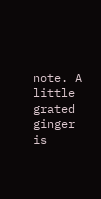note. A little grated ginger is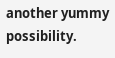another yummy possibility.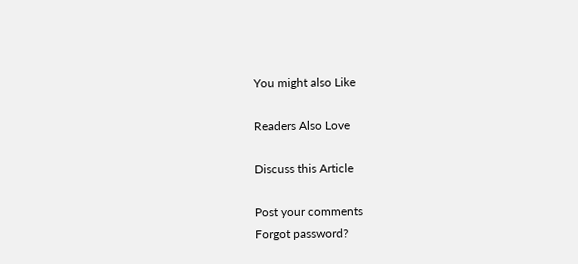You might also Like

Readers Also Love

Discuss this Article

Post your comments
Forgot password?